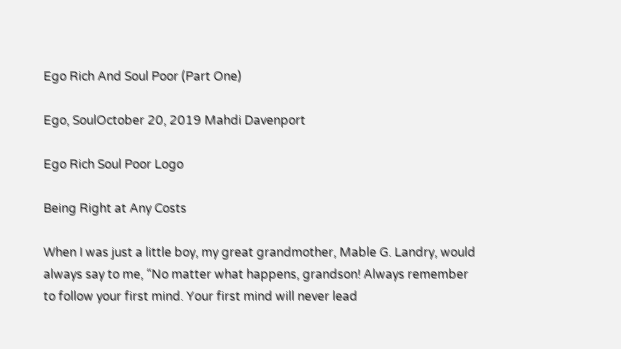Ego Rich And Soul Poor (Part One)

Ego, SoulOctober 20, 2019 Mahdi Davenport

Ego Rich Soul Poor Logo

Being Right at Any Costs

When I was just a little boy, my great grandmother, Mable G. Landry, would always say to me, “No matter what happens, grandson! Always remember to follow your first mind. Your first mind will never lead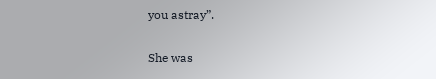you astray”.

She was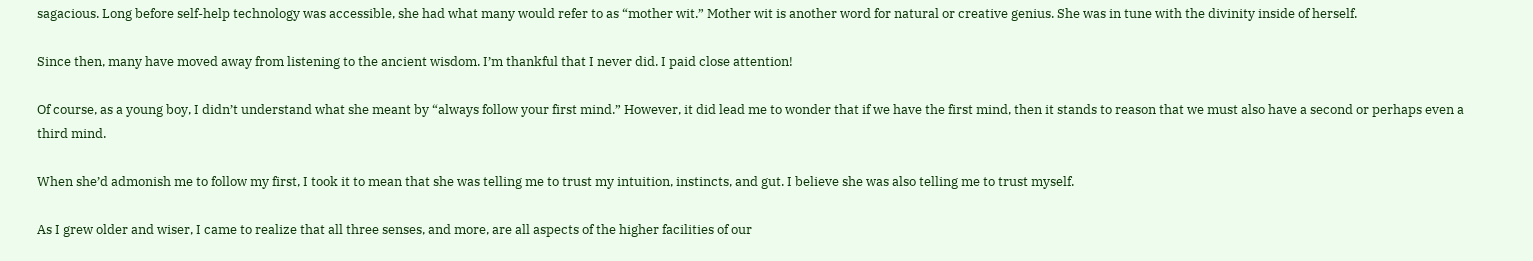sagacious. Long before self-help technology was accessible, she had what many would refer to as “mother wit.” Mother wit is another word for natural or creative genius. She was in tune with the divinity inside of herself.

Since then, many have moved away from listening to the ancient wisdom. I’m thankful that I never did. I paid close attention!

Of course, as a young boy, I didn’t understand what she meant by “always follow your first mind.” However, it did lead me to wonder that if we have the first mind, then it stands to reason that we must also have a second or perhaps even a third mind.

When she’d admonish me to follow my first, I took it to mean that she was telling me to trust my intuition, instincts, and gut. I believe she was also telling me to trust myself.

As I grew older and wiser, I came to realize that all three senses, and more, are all aspects of the higher facilities of our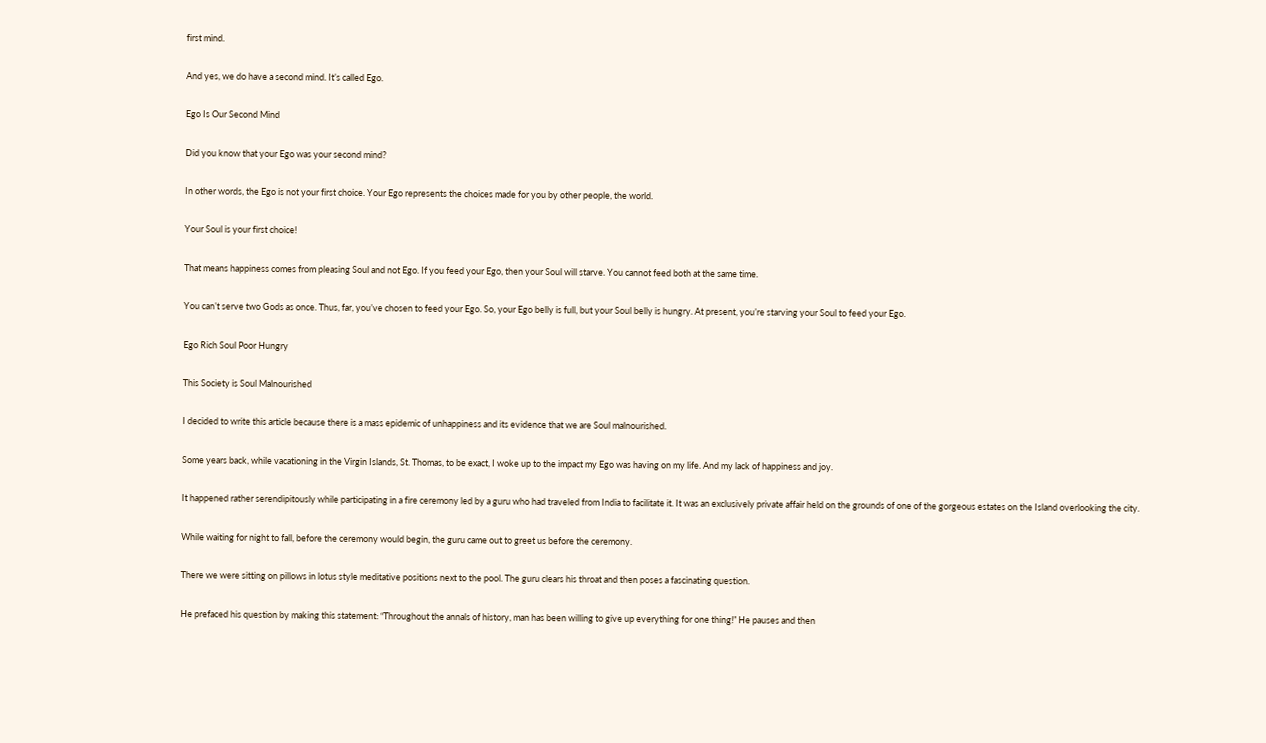first mind.

And yes, we do have a second mind. It’s called Ego.

Ego Is Our Second Mind

Did you know that your Ego was your second mind?

In other words, the Ego is not your first choice. Your Ego represents the choices made for you by other people, the world.

Your Soul is your first choice!

That means happiness comes from pleasing Soul and not Ego. If you feed your Ego, then your Soul will starve. You cannot feed both at the same time.

You can’t serve two Gods as once. Thus, far, you’ve chosen to feed your Ego. So, your Ego belly is full, but your Soul belly is hungry. At present, you’re starving your Soul to feed your Ego.

Ego Rich Soul Poor Hungry

This Society is Soul Malnourished

I decided to write this article because there is a mass epidemic of unhappiness and its evidence that we are Soul malnourished.

Some years back, while vacationing in the Virgin Islands, St. Thomas, to be exact, I woke up to the impact my Ego was having on my life. And my lack of happiness and joy.

It happened rather serendipitously while participating in a fire ceremony led by a guru who had traveled from India to facilitate it. It was an exclusively private affair held on the grounds of one of the gorgeous estates on the Island overlooking the city.

While waiting for night to fall, before the ceremony would begin, the guru came out to greet us before the ceremony.

There we were sitting on pillows in lotus style meditative positions next to the pool. The guru clears his throat and then poses a fascinating question.

He prefaced his question by making this statement: “Throughout the annals of history, man has been willing to give up everything for one thing!” He pauses and then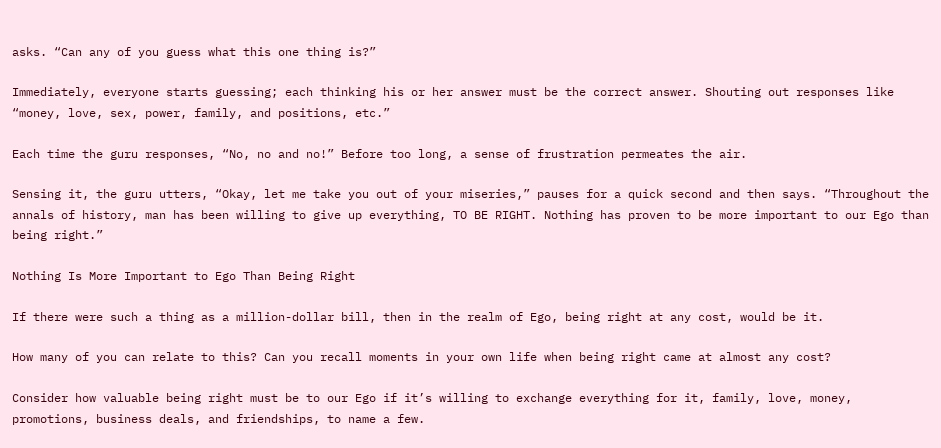asks. “Can any of you guess what this one thing is?”

Immediately, everyone starts guessing; each thinking his or her answer must be the correct answer. Shouting out responses like “money, love, sex, power, family, and positions, etc.”

Each time the guru responses, “No, no and no!” Before too long, a sense of frustration permeates the air.

Sensing it, the guru utters, “Okay, let me take you out of your miseries,” pauses for a quick second and then says. “Throughout the annals of history, man has been willing to give up everything, TO BE RIGHT. Nothing has proven to be more important to our Ego than being right.”

Nothing Is More Important to Ego Than Being Right

If there were such a thing as a million-dollar bill, then in the realm of Ego, being right at any cost, would be it.

How many of you can relate to this? Can you recall moments in your own life when being right came at almost any cost?

Consider how valuable being right must be to our Ego if it’s willing to exchange everything for it, family, love, money, promotions, business deals, and friendships, to name a few.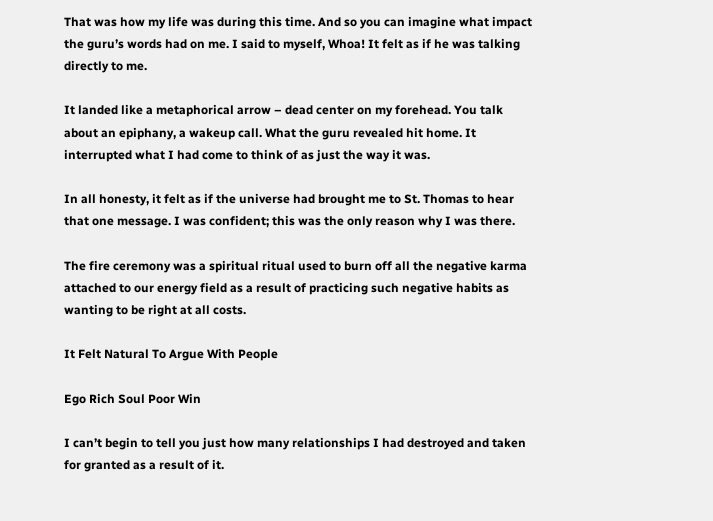That was how my life was during this time. And so you can imagine what impact the guru’s words had on me. I said to myself, Whoa! It felt as if he was talking directly to me.

It landed like a metaphorical arrow – dead center on my forehead. You talk about an epiphany, a wakeup call. What the guru revealed hit home. It interrupted what I had come to think of as just the way it was.

In all honesty, it felt as if the universe had brought me to St. Thomas to hear that one message. I was confident; this was the only reason why I was there.

The fire ceremony was a spiritual ritual used to burn off all the negative karma attached to our energy field as a result of practicing such negative habits as wanting to be right at all costs.

It Felt Natural To Argue With People

Ego Rich Soul Poor Win

I can’t begin to tell you just how many relationships I had destroyed and taken for granted as a result of it.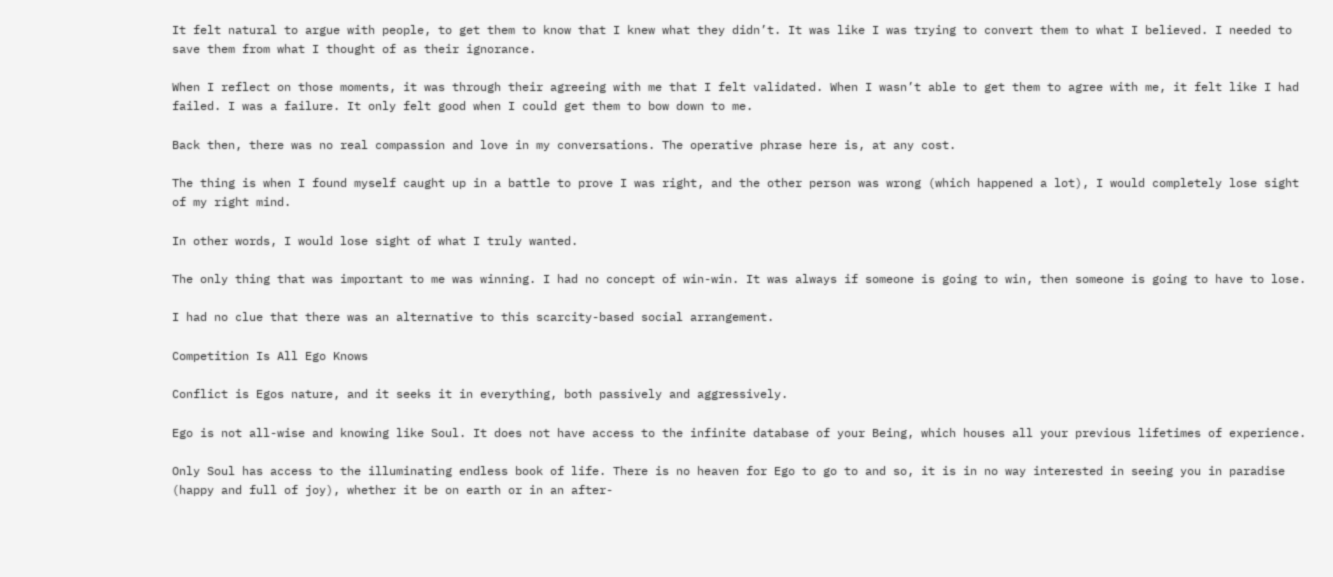It felt natural to argue with people, to get them to know that I knew what they didn’t. It was like I was trying to convert them to what I believed. I needed to save them from what I thought of as their ignorance.

When I reflect on those moments, it was through their agreeing with me that I felt validated. When I wasn’t able to get them to agree with me, it felt like I had failed. I was a failure. It only felt good when I could get them to bow down to me.

Back then, there was no real compassion and love in my conversations. The operative phrase here is, at any cost.

The thing is when I found myself caught up in a battle to prove I was right, and the other person was wrong (which happened a lot), I would completely lose sight of my right mind.

In other words, I would lose sight of what I truly wanted.

The only thing that was important to me was winning. I had no concept of win-win. It was always if someone is going to win, then someone is going to have to lose.

I had no clue that there was an alternative to this scarcity-based social arrangement.

Competition Is All Ego Knows

Conflict is Egos nature, and it seeks it in everything, both passively and aggressively.

Ego is not all-wise and knowing like Soul. It does not have access to the infinite database of your Being, which houses all your previous lifetimes of experience.

Only Soul has access to the illuminating endless book of life. There is no heaven for Ego to go to and so, it is in no way interested in seeing you in paradise (happy and full of joy), whether it be on earth or in an after-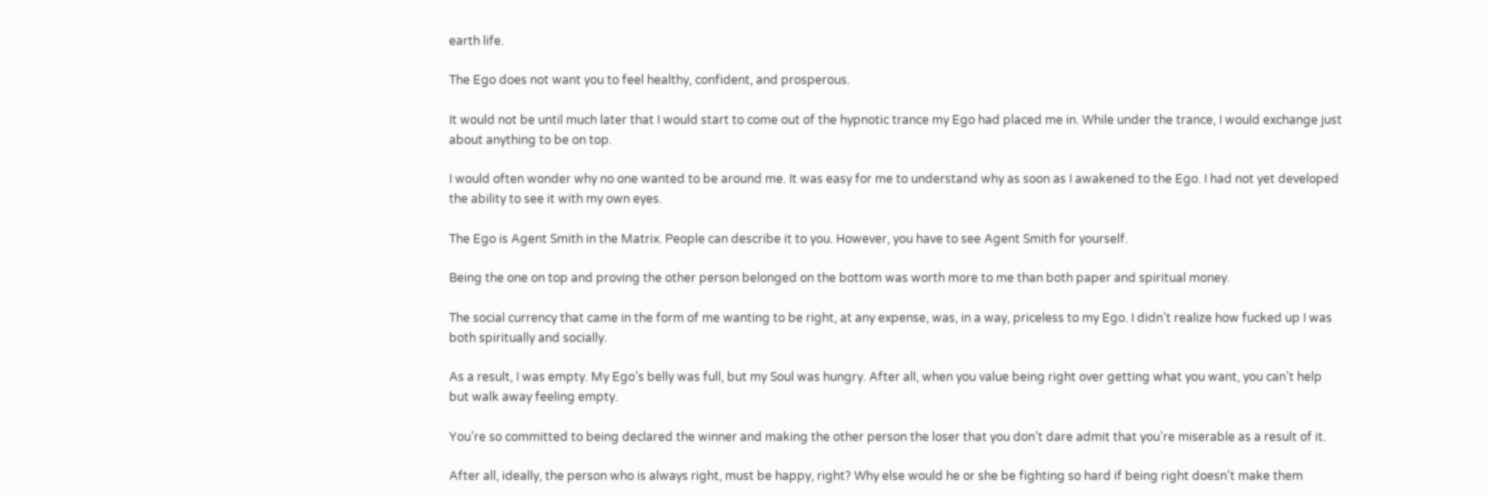earth life.

The Ego does not want you to feel healthy, confident, and prosperous.

It would not be until much later that I would start to come out of the hypnotic trance my Ego had placed me in. While under the trance, I would exchange just about anything to be on top.

I would often wonder why no one wanted to be around me. It was easy for me to understand why as soon as I awakened to the Ego. I had not yet developed the ability to see it with my own eyes.

The Ego is Agent Smith in the Matrix. People can describe it to you. However, you have to see Agent Smith for yourself.

Being the one on top and proving the other person belonged on the bottom was worth more to me than both paper and spiritual money.

The social currency that came in the form of me wanting to be right, at any expense, was, in a way, priceless to my Ego. I didn’t realize how fucked up I was both spiritually and socially.

As a result, I was empty. My Ego’s belly was full, but my Soul was hungry. After all, when you value being right over getting what you want, you can’t help but walk away feeling empty.

You’re so committed to being declared the winner and making the other person the loser that you don’t dare admit that you’re miserable as a result of it.

After all, ideally, the person who is always right, must be happy, right? Why else would he or she be fighting so hard if being right doesn’t make them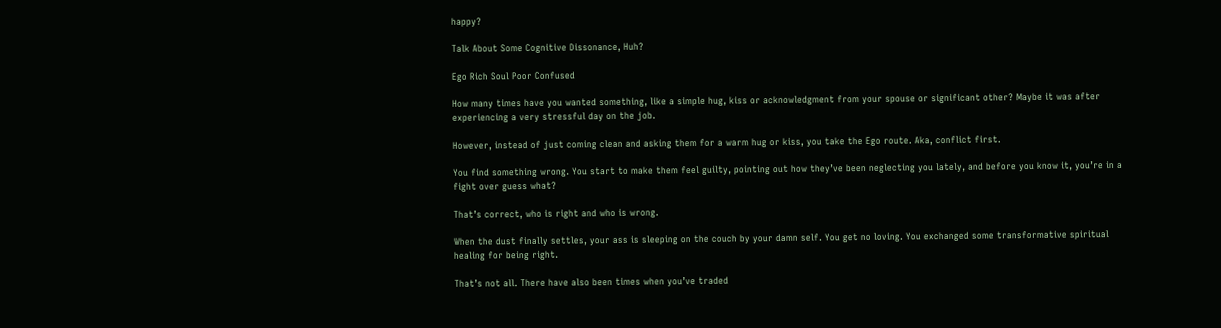happy?

Talk About Some Cognitive Dissonance, Huh?

Ego Rich Soul Poor Confused

How many times have you wanted something, like a simple hug, kiss or acknowledgment from your spouse or significant other? Maybe it was after experiencing a very stressful day on the job.

However, instead of just coming clean and asking them for a warm hug or kiss, you take the Ego route. Aka, conflict first.

You find something wrong. You start to make them feel guilty, pointing out how they’ve been neglecting you lately, and before you know it, you’re in a fight over guess what?

That’s correct, who is right and who is wrong.

When the dust finally settles, your ass is sleeping on the couch by your damn self. You get no loving. You exchanged some transformative spiritual healing for being right.

That’s not all. There have also been times when you’ve traded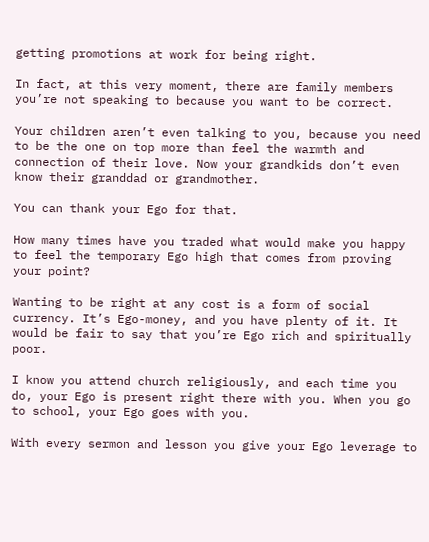getting promotions at work for being right.

In fact, at this very moment, there are family members you’re not speaking to because you want to be correct.

Your children aren’t even talking to you, because you need to be the one on top more than feel the warmth and connection of their love. Now your grandkids don’t even know their granddad or grandmother.

You can thank your Ego for that.

How many times have you traded what would make you happy to feel the temporary Ego high that comes from proving your point?

Wanting to be right at any cost is a form of social currency. It’s Ego-money, and you have plenty of it. It would be fair to say that you’re Ego rich and spiritually poor.

I know you attend church religiously, and each time you do, your Ego is present right there with you. When you go to school, your Ego goes with you.

With every sermon and lesson you give your Ego leverage to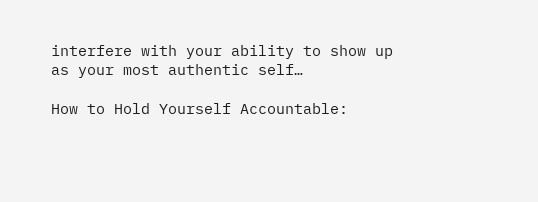interfere with your ability to show up as your most authentic self…

How to Hold Yourself Accountable: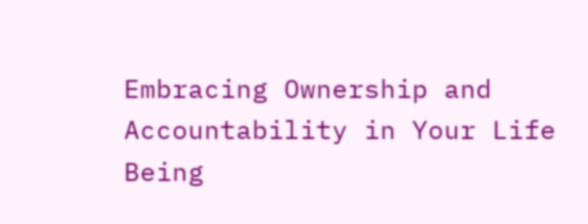Embracing Ownership and Accountability in Your Life
Being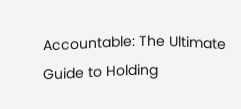Accountable: The Ultimate Guide to Holding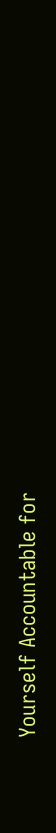Yourself Accountable for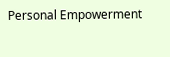Personal Empowerment